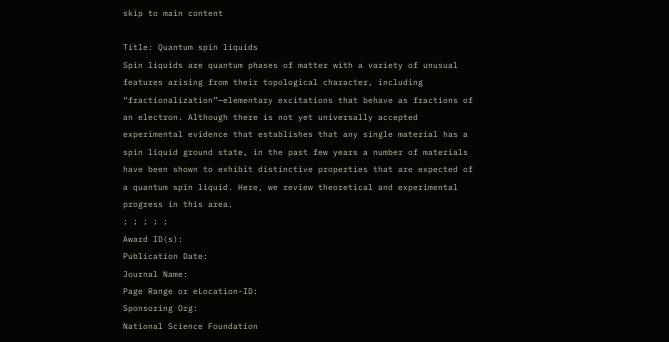skip to main content

Title: Quantum spin liquids
Spin liquids are quantum phases of matter with a variety of unusual features arising from their topological character, including “fractionalization”—elementary excitations that behave as fractions of an electron. Although there is not yet universally accepted experimental evidence that establishes that any single material has a spin liquid ground state, in the past few years a number of materials have been shown to exhibit distinctive properties that are expected of a quantum spin liquid. Here, we review theoretical and experimental progress in this area.
; ; ; ; ;
Award ID(s):
Publication Date:
Journal Name:
Page Range or eLocation-ID:
Sponsoring Org:
National Science Foundation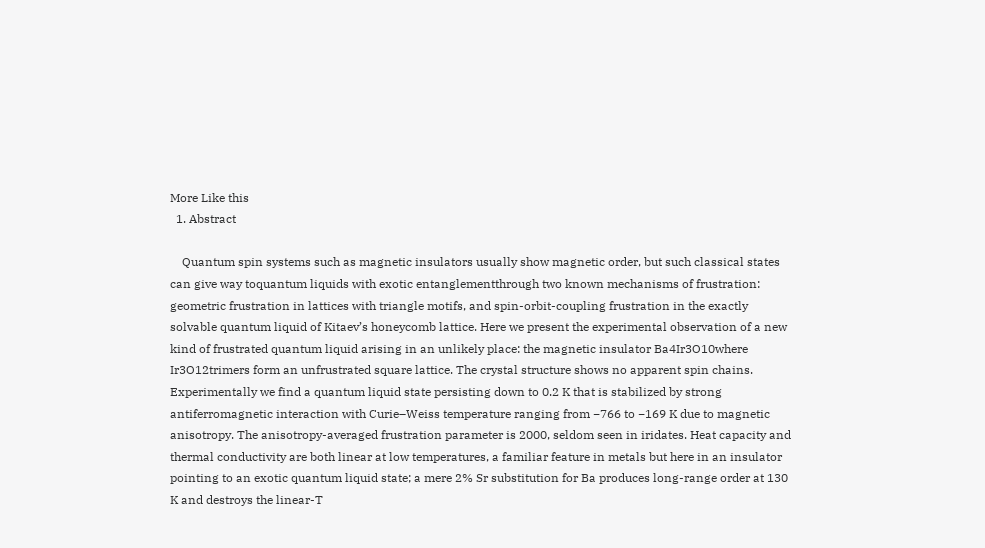More Like this
  1. Abstract

    Quantum spin systems such as magnetic insulators usually show magnetic order, but such classical states can give way toquantum liquids with exotic entanglementthrough two known mechanisms of frustration: geometric frustration in lattices with triangle motifs, and spin-orbit-coupling frustration in the exactly solvable quantum liquid of Kitaev’s honeycomb lattice. Here we present the experimental observation of a new kind of frustrated quantum liquid arising in an unlikely place: the magnetic insulator Ba4Ir3O10where Ir3O12trimers form an unfrustrated square lattice. The crystal structure shows no apparent spin chains. Experimentally we find a quantum liquid state persisting down to 0.2 K that is stabilized by strong antiferromagnetic interaction with Curie–Weiss temperature ranging from −766 to −169 K due to magnetic anisotropy. The anisotropy-averaged frustration parameter is 2000, seldom seen in iridates. Heat capacity and thermal conductivity are both linear at low temperatures, a familiar feature in metals but here in an insulator pointing to an exotic quantum liquid state; a mere 2% Sr substitution for Ba produces long-range order at 130 K and destroys the linear-T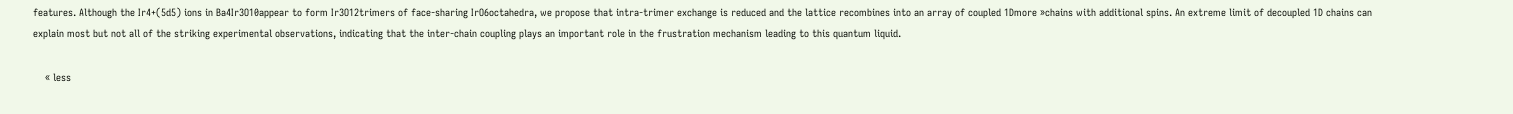features. Although the Ir4+(5d5) ions in Ba4Ir3O10appear to form Ir3O12trimers of face-sharing IrO6octahedra, we propose that intra-trimer exchange is reduced and the lattice recombines into an array of coupled 1Dmore »chains with additional spins. An extreme limit of decoupled 1D chains can explain most but not all of the striking experimental observations, indicating that the inter-chain coupling plays an important role in the frustration mechanism leading to this quantum liquid.

    « less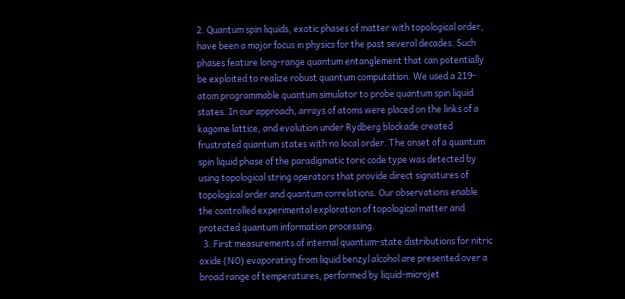2. Quantum spin liquids, exotic phases of matter with topological order, have been a major focus in physics for the past several decades. Such phases feature long-range quantum entanglement that can potentially be exploited to realize robust quantum computation. We used a 219-atom programmable quantum simulator to probe quantum spin liquid states. In our approach, arrays of atoms were placed on the links of a kagome lattice, and evolution under Rydberg blockade created frustrated quantum states with no local order. The onset of a quantum spin liquid phase of the paradigmatic toric code type was detected by using topological string operators that provide direct signatures of topological order and quantum correlations. Our observations enable the controlled experimental exploration of topological matter and protected quantum information processing.
  3. First measurements of internal quantum-state distributions for nitric oxide (NO) evaporating from liquid benzyl alcohol are presented over a broad range of temperatures, performed by liquid-microjet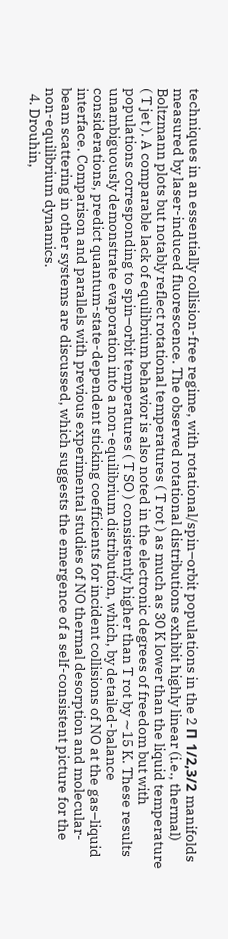techniques in an essentially collision-free regime, with rotational/spin–orbit populations in the 2 Π 1/2,3/2 manifolds measured by laser-induced fluorescence. The observed rotational distributions exhibit highly linear (i.e., thermal) Boltzmann plots but notably reflect rotational temperatures ( T rot ) as much as 30 K lower than the liquid temperature ( T jet ). A comparable lack of equilibrium behavior is also noted in the electronic degrees of freedom but with populations corresponding to spin–orbit temperatures ( T SO ) consistently higher than T rot by ∼15 K. These results unambiguously demonstrate evaporation into a non-equilibrium distribution, which, by detailed-balance considerations, predict quantum-state-dependent sticking coefficients for incident collisions of NO at the gas–liquid interface. Comparison and parallels with previous experimental studies of NO thermal desorption and molecular-beam scattering in other systems are discussed, which suggests the emergence of a self-consistent picture for the non-equilibrium dynamics.
  4. Drouhin,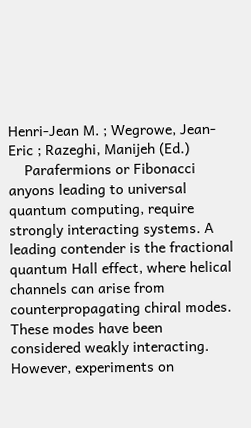Henri-Jean M. ; Wegrowe, Jean-Eric ; Razeghi, Manijeh (Ed.)
    Parafermions or Fibonacci anyons leading to universal quantum computing, require strongly interacting systems. A leading contender is the fractional quantum Hall effect, where helical channels can arise from counterpropagating chiral modes. These modes have been considered weakly interacting. However, experiments on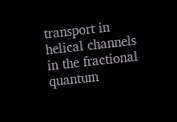transport in helical channels in the fractional quantum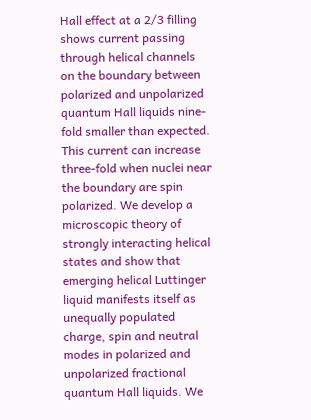Hall effect at a 2/3 filling shows current passing through helical channels on the boundary between polarized and unpolarized quantum Hall liquids nine-fold smaller than expected. This current can increase three-fold when nuclei near the boundary are spin polarized. We develop a microscopic theory of strongly interacting helical states and show that emerging helical Luttinger liquid manifests itself as unequally populated charge, spin and neutral modes in polarized and unpolarized fractional quantum Hall liquids. We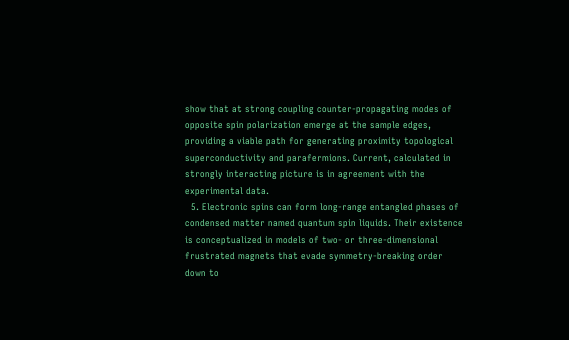show that at strong coupling counter-propagating modes of opposite spin polarization emerge at the sample edges, providing a viable path for generating proximity topological superconductivity and parafermions. Current, calculated in strongly interacting picture is in agreement with the experimental data.
  5. Electronic spins can form long-range entangled phases of condensed matter named quantum spin liquids. Their existence is conceptualized in models of two- or three-dimensional frustrated magnets that evade symmetry-breaking order down to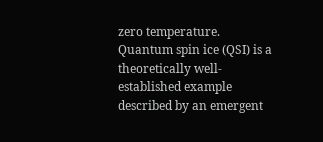zero temperature. Quantum spin ice (QSI) is a theoretically well-established example described by an emergent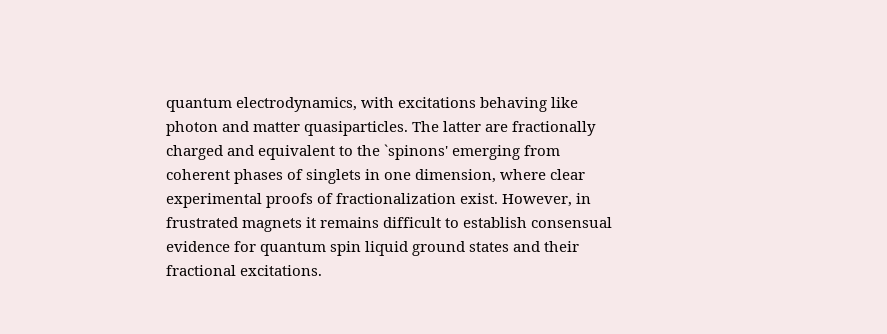quantum electrodynamics, with excitations behaving like photon and matter quasiparticles. The latter are fractionally charged and equivalent to the `spinons' emerging from coherent phases of singlets in one dimension, where clear experimental proofs of fractionalization exist. However, in frustrated magnets it remains difficult to establish consensual evidence for quantum spin liquid ground states and their fractional excitations.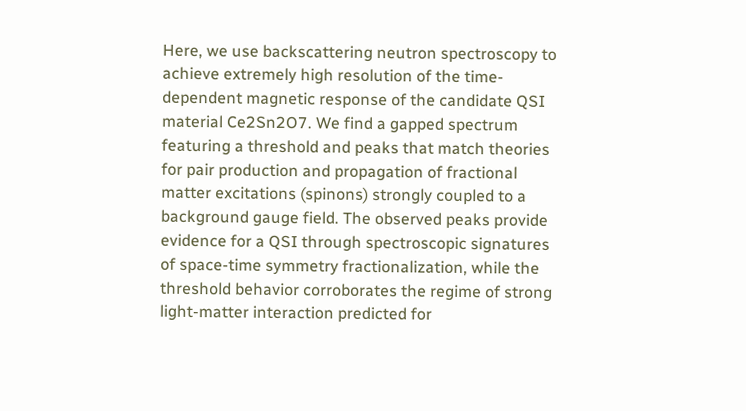Here, we use backscattering neutron spectroscopy to achieve extremely high resolution of the time-dependent magnetic response of the candidate QSI material Ce2Sn2O7. We find a gapped spectrum featuring a threshold and peaks that match theories for pair production and propagation of fractional matter excitations (spinons) strongly coupled to a background gauge field. The observed peaks provide evidence for a QSI through spectroscopic signatures of space-time symmetry fractionalization, while the threshold behavior corroborates the regime of strong light-matter interaction predicted for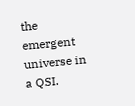the emergent universe in a QSI.